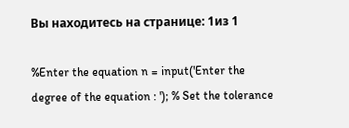Вы находитесь на странице: 1из 1

%Enter the equation n = input('Enter the degree of the equation : '); % Set the tolerance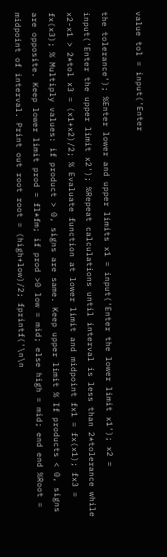value tol = input('Enter

the tolerance'); %Enter lower and upper limits x1 = input('Enter the lower limit x1'); x2 = input('Enter the upper limit x2'); %Repeat calculations until interval is less than 2*tolerance while x2-x1 > 2*tol x3 = (x1+x2)/2; % Evaluate function at lower limit and midpoint fx1 = fx(x1); fx3 = fx(x3); % Multiply values: if product > 0, signs are same. Keep upper limit % If products < 0, signs are opposite. Keep lower limit prod = fl*fm; if prod >0 low = mid; else high = mid; end end %Root = midpoint of interval. Print out root root = (high+low)/2; fprintf('\n\n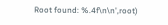Root found: %.4f\n\n',root)